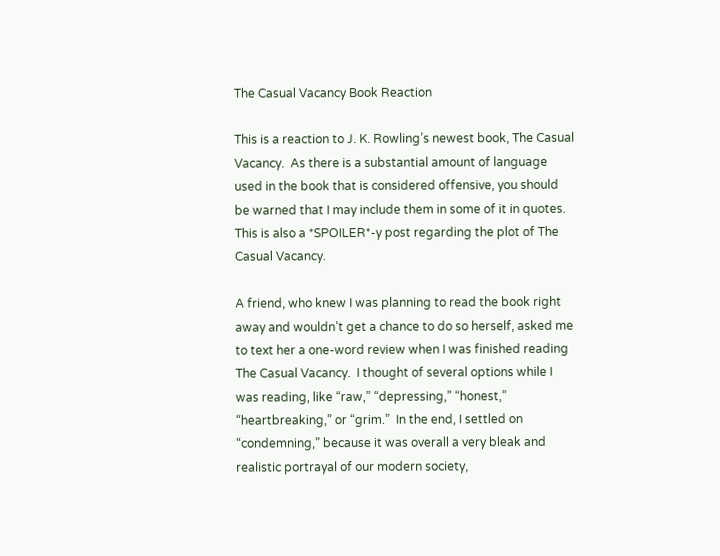The Casual Vacancy Book Reaction

This is a reaction to J. K. Rowling’s newest book, The Casual Vacancy.  As there is a substantial amount of language used in the book that is considered offensive, you should be warned that I may include them in some of it in quotes.  This is also a *SPOILER*-y post regarding the plot of The Casual Vacancy.

A friend, who knew I was planning to read the book right away and wouldn’t get a chance to do so herself, asked me to text her a one-word review when I was finished reading The Casual Vacancy.  I thought of several options while I was reading, like “raw,” “depressing,” “honest,” “heartbreaking,” or “grim.”  In the end, I settled on “condemning,” because it was overall a very bleak and realistic portrayal of our modern society,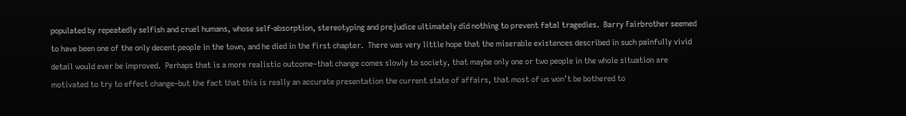populated by repeatedly selfish and cruel humans, whose self-absorption, stereotyping and prejudice ultimately did nothing to prevent fatal tragedies.  Barry Fairbrother seemed to have been one of the only decent people in the town, and he died in the first chapter.  There was very little hope that the miserable existences described in such painfully vivid detail would ever be improved.  Perhaps that is a more realistic outcome–that change comes slowly to society, that maybe only one or two people in the whole situation are motivated to try to effect change–but the fact that this is really an accurate presentation the current state of affairs, that most of us won’t be bothered to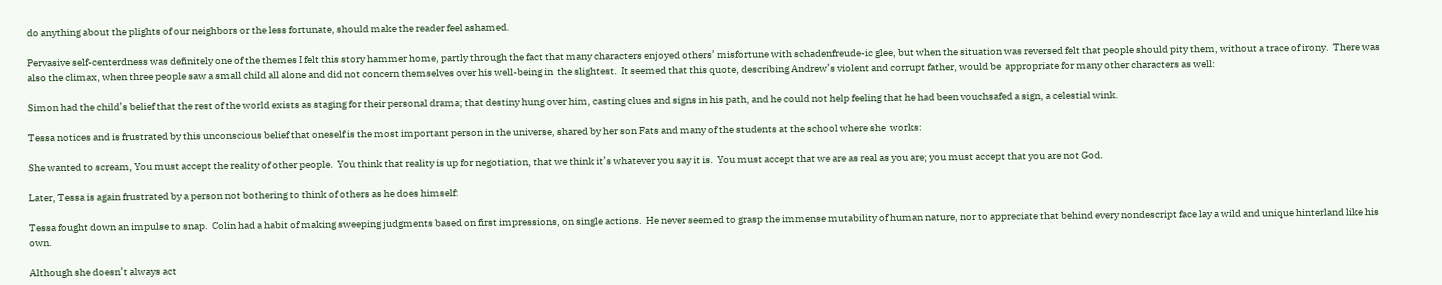do anything about the plights of our neighbors or the less fortunate, should make the reader feel ashamed.

Pervasive self-centerdness was definitely one of the themes I felt this story hammer home, partly through the fact that many characters enjoyed others’ misfortune with schadenfreude-ic glee, but when the situation was reversed felt that people should pity them, without a trace of irony.  There was also the climax, when three people saw a small child all alone and did not concern themselves over his well-being in  the slightest.  It seemed that this quote, describing Andrew’s violent and corrupt father, would be  appropriate for many other characters as well:

Simon had the child’s belief that the rest of the world exists as staging for their personal drama; that destiny hung over him, casting clues and signs in his path, and he could not help feeling that he had been vouchsafed a sign, a celestial wink.

Tessa notices and is frustrated by this unconscious belief that oneself is the most important person in the universe, shared by her son Fats and many of the students at the school where she  works:

She wanted to scream, You must accept the reality of other people.  You think that reality is up for negotiation, that we think it’s whatever you say it is.  You must accept that we are as real as you are; you must accept that you are not God.

Later, Tessa is again frustrated by a person not bothering to think of others as he does himself:

Tessa fought down an impulse to snap.  Colin had a habit of making sweeping judgments based on first impressions, on single actions.  He never seemed to grasp the immense mutability of human nature, nor to appreciate that behind every nondescript face lay a wild and unique hinterland like his own.

Although she doesn’t always act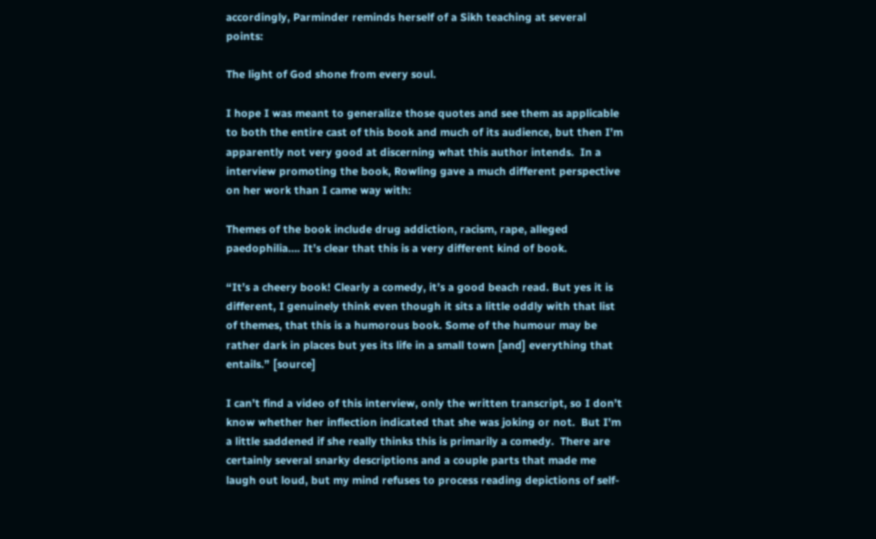accordingly, Parminder reminds herself of a Sikh teaching at several points:

The light of God shone from every soul.

I hope I was meant to generalize those quotes and see them as applicable to both the entire cast of this book and much of its audience, but then I’m apparently not very good at discerning what this author intends.  In a interview promoting the book, Rowling gave a much different perspective on her work than I came way with:

Themes of the book include drug addiction, racism, rape, alleged paedophilia…. It’s clear that this is a very different kind of book.

“It’s a cheery book! Clearly a comedy, it’s a good beach read. But yes it is different, I genuinely think even though it sits a little oddly with that list of themes, that this is a humorous book. Some of the humour may be rather dark in places but yes its life in a small town [and] everything that entails.” [source]

I can’t find a video of this interview, only the written transcript, so I don’t know whether her inflection indicated that she was joking or not.  But I’m a little saddened if she really thinks this is primarily a comedy.  There are certainly several snarky descriptions and a couple parts that made me laugh out loud, but my mind refuses to process reading depictions of self-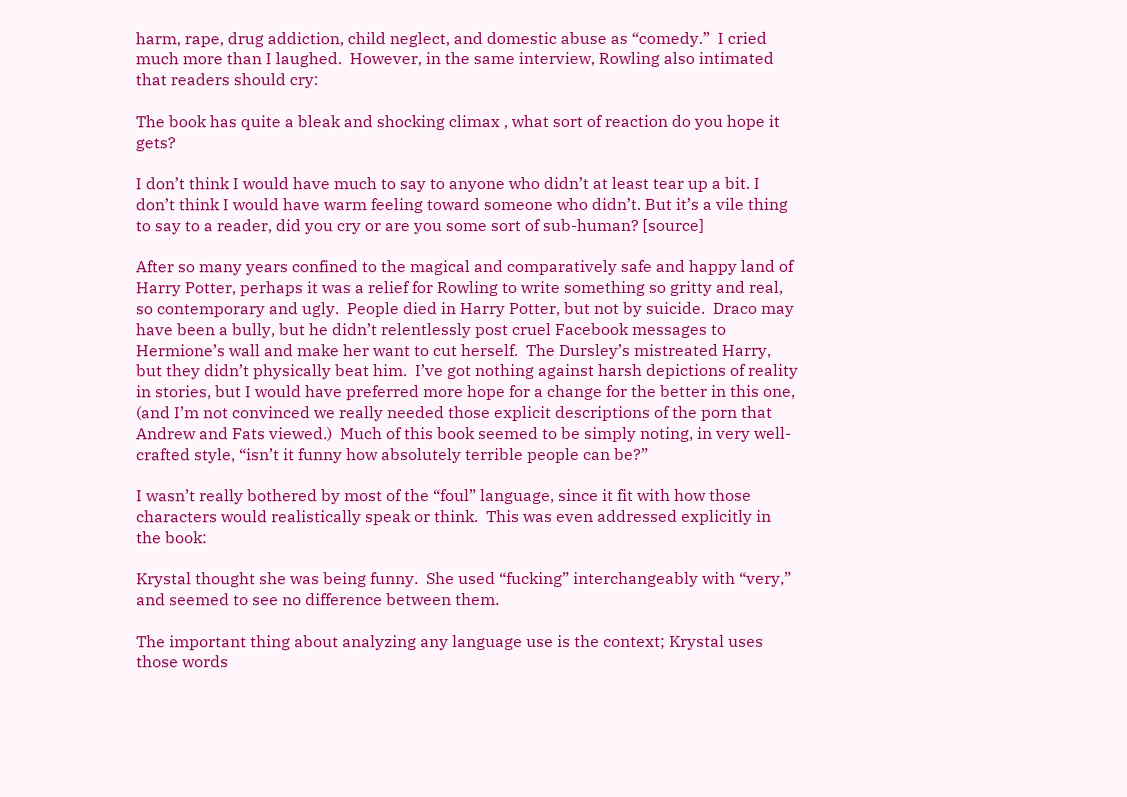harm, rape, drug addiction, child neglect, and domestic abuse as “comedy.”  I cried much more than I laughed.  However, in the same interview, Rowling also intimated that readers should cry:

The book has quite a bleak and shocking climax , what sort of reaction do you hope it gets?

I don’t think I would have much to say to anyone who didn’t at least tear up a bit. I don’t think I would have warm feeling toward someone who didn’t. But it’s a vile thing to say to a reader, did you cry or are you some sort of sub-human? [source]

After so many years confined to the magical and comparatively safe and happy land of Harry Potter, perhaps it was a relief for Rowling to write something so gritty and real, so contemporary and ugly.  People died in Harry Potter, but not by suicide.  Draco may have been a bully, but he didn’t relentlessly post cruel Facebook messages to Hermione’s wall and make her want to cut herself.  The Dursley’s mistreated Harry, but they didn’t physically beat him.  I’ve got nothing against harsh depictions of reality in stories, but I would have preferred more hope for a change for the better in this one, (and I’m not convinced we really needed those explicit descriptions of the porn that Andrew and Fats viewed.)  Much of this book seemed to be simply noting, in very well-crafted style, “isn’t it funny how absolutely terrible people can be?”

I wasn’t really bothered by most of the “foul” language, since it fit with how those characters would realistically speak or think.  This was even addressed explicitly in the book:

Krystal thought she was being funny.  She used “fucking” interchangeably with “very,” and seemed to see no difference between them.

The important thing about analyzing any language use is the context; Krystal uses those words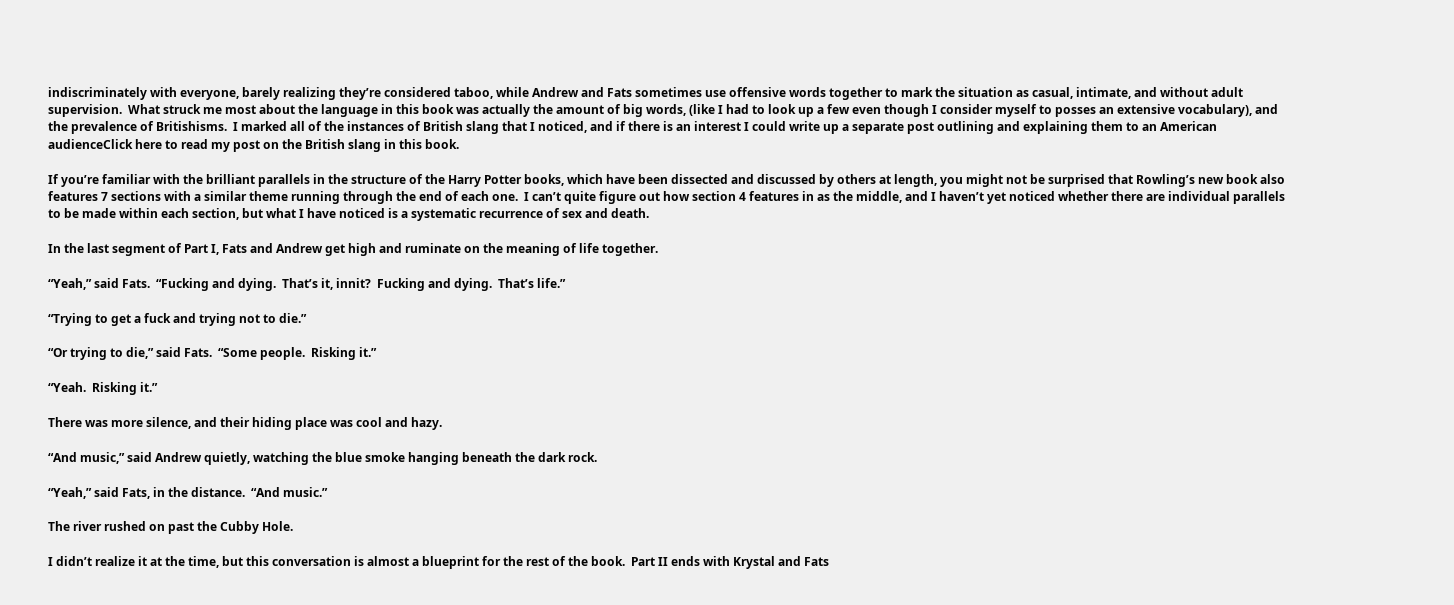indiscriminately with everyone, barely realizing they’re considered taboo, while Andrew and Fats sometimes use offensive words together to mark the situation as casual, intimate, and without adult supervision.  What struck me most about the language in this book was actually the amount of big words, (like I had to look up a few even though I consider myself to posses an extensive vocabulary), and the prevalence of Britishisms.  I marked all of the instances of British slang that I noticed, and if there is an interest I could write up a separate post outlining and explaining them to an American audienceClick here to read my post on the British slang in this book.

If you’re familiar with the brilliant parallels in the structure of the Harry Potter books, which have been dissected and discussed by others at length, you might not be surprised that Rowling’s new book also features 7 sections with a similar theme running through the end of each one.  I can’t quite figure out how section 4 features in as the middle, and I haven’t yet noticed whether there are individual parallels to be made within each section, but what I have noticed is a systematic recurrence of sex and death.

In the last segment of Part I, Fats and Andrew get high and ruminate on the meaning of life together.

“Yeah,” said Fats.  “Fucking and dying.  That’s it, innit?  Fucking and dying.  That’s life.”

“Trying to get a fuck and trying not to die.”

“Or trying to die,” said Fats.  “Some people.  Risking it.”

“Yeah.  Risking it.”

There was more silence, and their hiding place was cool and hazy.

“And music,” said Andrew quietly, watching the blue smoke hanging beneath the dark rock.

“Yeah,” said Fats, in the distance.  “And music.”

The river rushed on past the Cubby Hole.

I didn’t realize it at the time, but this conversation is almost a blueprint for the rest of the book.  Part II ends with Krystal and Fats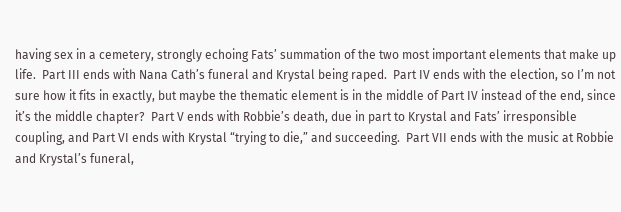having sex in a cemetery, strongly echoing Fats’ summation of the two most important elements that make up life.  Part III ends with Nana Cath’s funeral and Krystal being raped.  Part IV ends with the election, so I’m not sure how it fits in exactly, but maybe the thematic element is in the middle of Part IV instead of the end, since it’s the middle chapter?  Part V ends with Robbie’s death, due in part to Krystal and Fats’ irresponsible coupling, and Part VI ends with Krystal “trying to die,” and succeeding.  Part VII ends with the music at Robbie and Krystal’s funeral,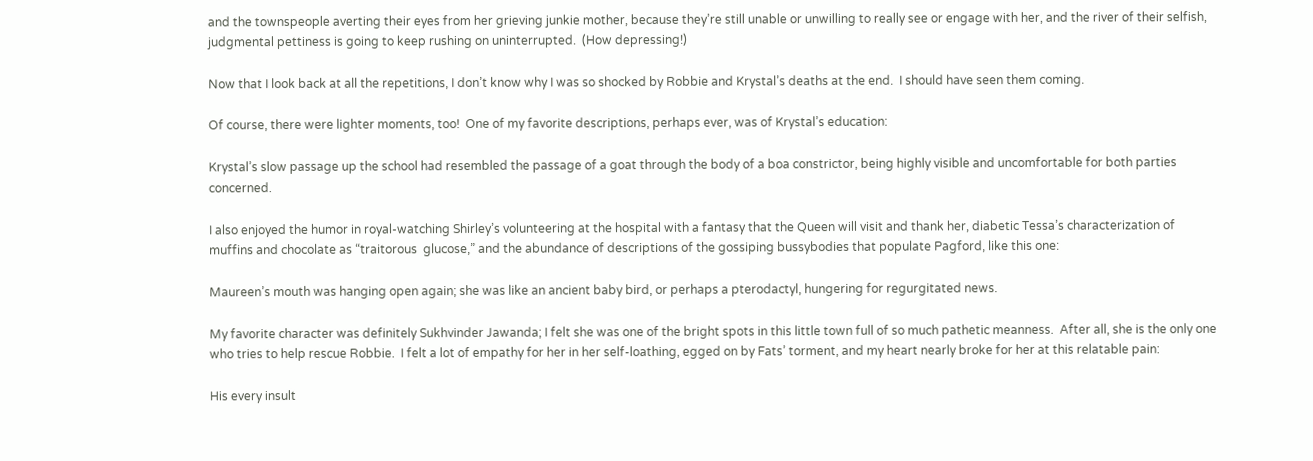and the townspeople averting their eyes from her grieving junkie mother, because they’re still unable or unwilling to really see or engage with her, and the river of their selfish, judgmental pettiness is going to keep rushing on uninterrupted.  (How depressing!)

Now that I look back at all the repetitions, I don’t know why I was so shocked by Robbie and Krystal’s deaths at the end.  I should have seen them coming.

Of course, there were lighter moments, too!  One of my favorite descriptions, perhaps ever, was of Krystal’s education:

Krystal’s slow passage up the school had resembled the passage of a goat through the body of a boa constrictor, being highly visible and uncomfortable for both parties concerned.

I also enjoyed the humor in royal-watching Shirley’s volunteering at the hospital with a fantasy that the Queen will visit and thank her, diabetic Tessa’s characterization of muffins and chocolate as “traitorous  glucose,” and the abundance of descriptions of the gossiping bussybodies that populate Pagford, like this one:

Maureen’s mouth was hanging open again; she was like an ancient baby bird, or perhaps a pterodactyl, hungering for regurgitated news.

My favorite character was definitely Sukhvinder Jawanda; I felt she was one of the bright spots in this little town full of so much pathetic meanness.  After all, she is the only one who tries to help rescue Robbie.  I felt a lot of empathy for her in her self-loathing, egged on by Fats’ torment, and my heart nearly broke for her at this relatable pain:

His every insult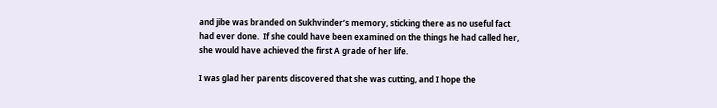and jibe was branded on Sukhvinder’s memory, sticking there as no useful fact had ever done.  If she could have been examined on the things he had called her, she would have achieved the first A grade of her life.

I was glad her parents discovered that she was cutting, and I hope the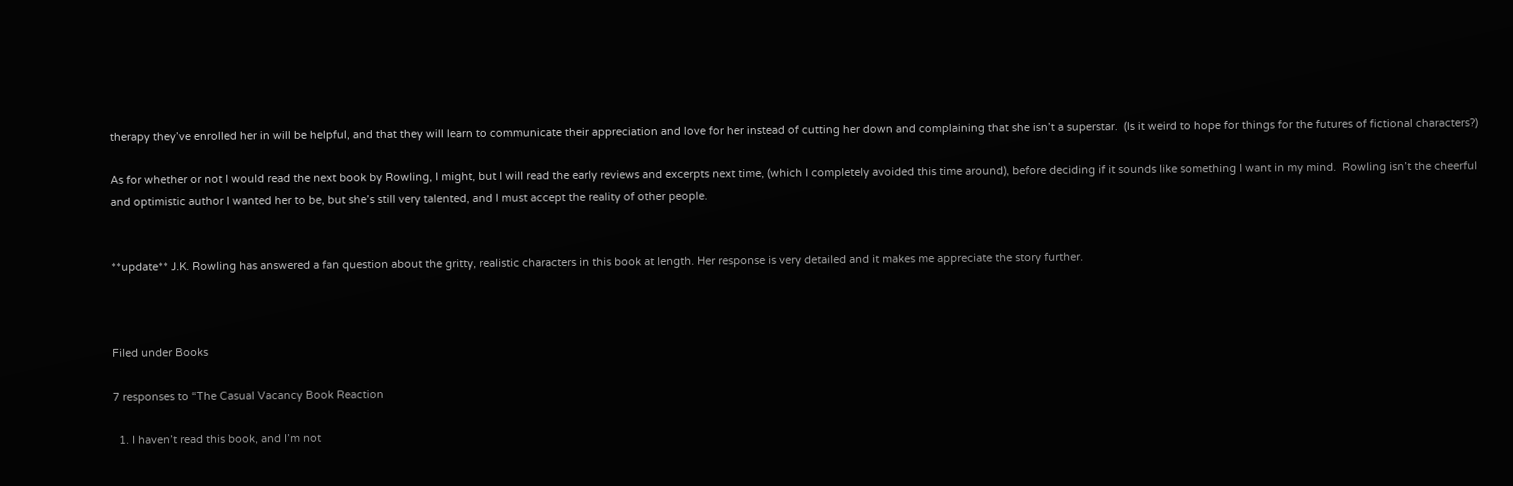therapy they’ve enrolled her in will be helpful, and that they will learn to communicate their appreciation and love for her instead of cutting her down and complaining that she isn’t a superstar.  (Is it weird to hope for things for the futures of fictional characters?)

As for whether or not I would read the next book by Rowling, I might, but I will read the early reviews and excerpts next time, (which I completely avoided this time around), before deciding if it sounds like something I want in my mind.  Rowling isn’t the cheerful and optimistic author I wanted her to be, but she’s still very talented, and I must accept the reality of other people.


**update** J.K. Rowling has answered a fan question about the gritty, realistic characters in this book at length. Her response is very detailed and it makes me appreciate the story further.



Filed under Books

7 responses to “The Casual Vacancy Book Reaction

  1. I haven’t read this book, and I’m not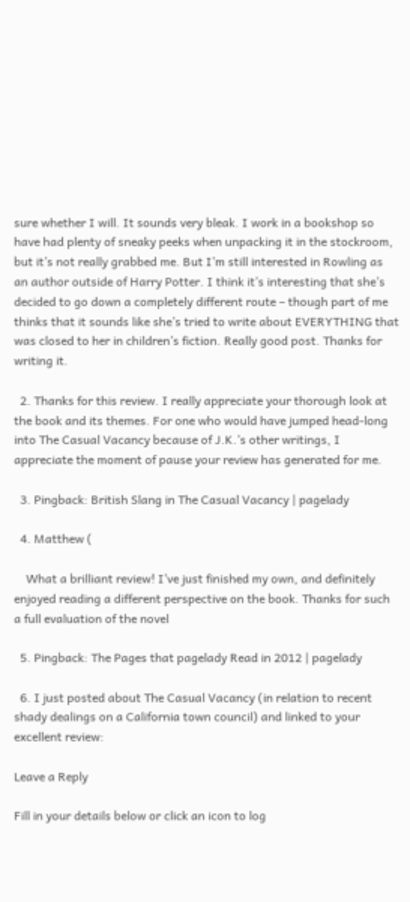sure whether I will. It sounds very bleak. I work in a bookshop so have had plenty of sneaky peeks when unpacking it in the stockroom, but it’s not really grabbed me. But I’m still interested in Rowling as an author outside of Harry Potter. I think it’s interesting that she’s decided to go down a completely different route – though part of me thinks that it sounds like she’s tried to write about EVERYTHING that was closed to her in children’s fiction. Really good post. Thanks for writing it.

  2. Thanks for this review. I really appreciate your thorough look at the book and its themes. For one who would have jumped head-long into The Casual Vacancy because of J.K.’s other writings, I appreciate the moment of pause your review has generated for me.

  3. Pingback: British Slang in The Casual Vacancy | pagelady

  4. Matthew (

    What a brilliant review! I’ve just finished my own, and definitely enjoyed reading a different perspective on the book. Thanks for such a full evaluation of the novel

  5. Pingback: The Pages that pagelady Read in 2012 | pagelady

  6. I just posted about The Casual Vacancy (in relation to recent shady dealings on a California town council) and linked to your excellent review:

Leave a Reply

Fill in your details below or click an icon to log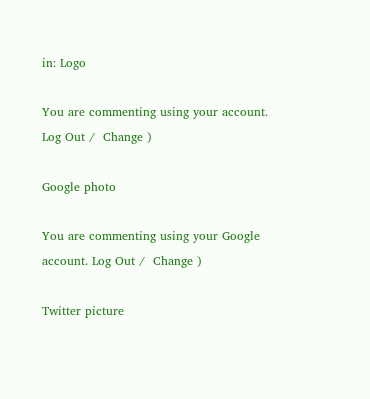in: Logo

You are commenting using your account. Log Out /  Change )

Google photo

You are commenting using your Google account. Log Out /  Change )

Twitter picture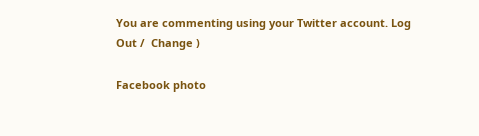You are commenting using your Twitter account. Log Out /  Change )

Facebook photo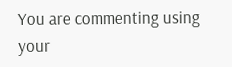You are commenting using your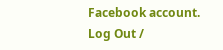Facebook account. Log Out /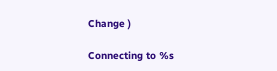Change )

Connecting to %s